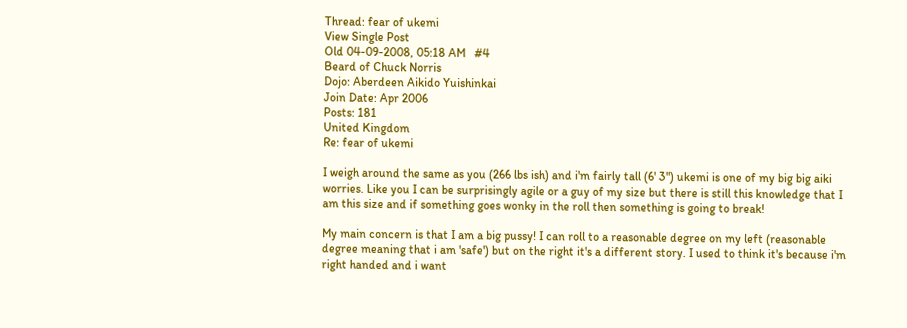Thread: fear of ukemi
View Single Post
Old 04-09-2008, 05:18 AM   #4
Beard of Chuck Norris
Dojo: Aberdeen Aikido Yuishinkai
Join Date: Apr 2006
Posts: 181
United Kingdom
Re: fear of ukemi

I weigh around the same as you (266 lbs ish) and i'm fairly tall (6' 3") ukemi is one of my big big aiki worries. Like you I can be surprisingly agile or a guy of my size but there is still this knowledge that I am this size and if something goes wonky in the roll then something is going to break!

My main concern is that I am a big pussy! I can roll to a reasonable degree on my left (reasonable degree meaning that i am 'safe') but on the right it's a different story. I used to think it's because i'm right handed and i want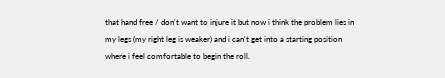that hand free / don't want to injure it but now i think the problem lies in my legs (my right leg is weaker) and i can't get into a starting position where i feel comfortable to begin the roll.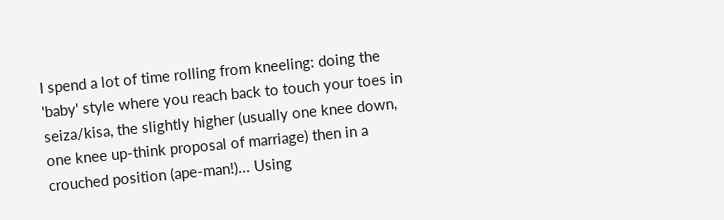I spend a lot of time rolling from kneeling: doing the 'baby' style where you reach back to touch your toes in seiza/kisa, the slightly higher (usually one knee down, one knee up-think proposal of marriage) then in a crouched position (ape-man!)... Using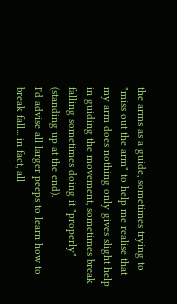the arms as a guide, sometimes trying to "miss out the arm" to help me realise that my arm does nothing only gives slight help in guiding the movement, sometimes break falling sometimes doing it "properly" (standing up at the end).
I'd advise all larger peeps to learn how to break fall... in fact, all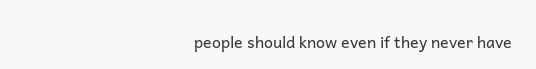people should know even if they never have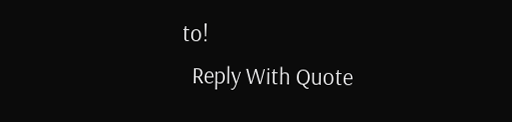to!
  Reply With Quote